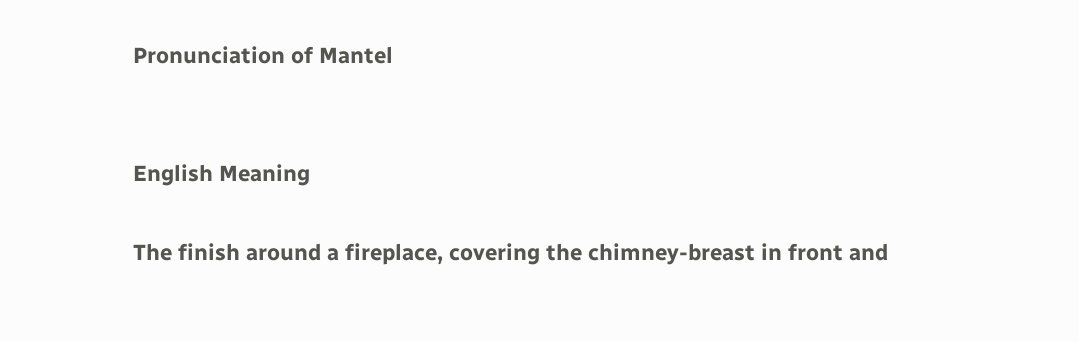Pronunciation of Mantel


English Meaning

The finish around a fireplace, covering the chimney-breast in front and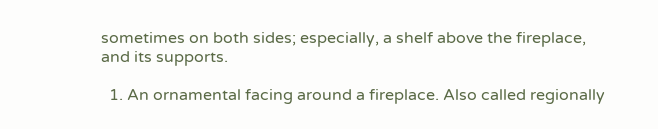sometimes on both sides; especially, a shelf above the fireplace, and its supports.

  1. An ornamental facing around a fireplace. Also called regionally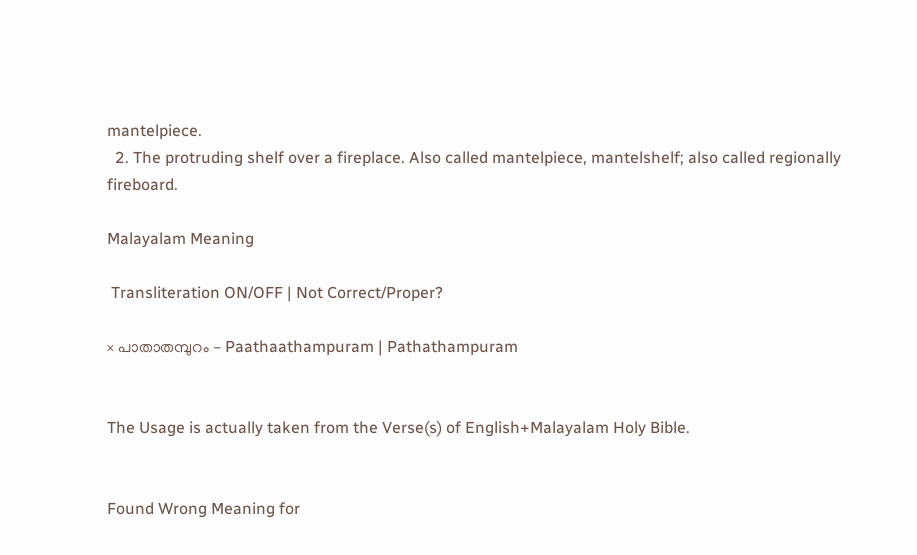mantelpiece.
  2. The protruding shelf over a fireplace. Also called mantelpiece, mantelshelf; also called regionally fireboard.

Malayalam Meaning

 Transliteration ON/OFF | Not Correct/Proper?

× പാതാതമ്പുറം - Paathaathampuram | Pathathampuram


The Usage is actually taken from the Verse(s) of English+Malayalam Holy Bible.


Found Wrong Meaning for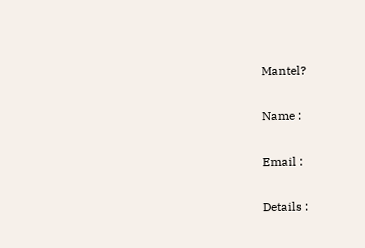Mantel?

Name :

Email :

Details :